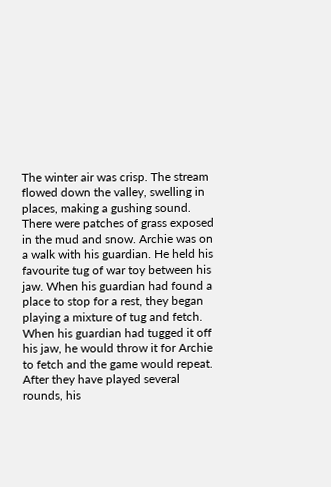The winter air was crisp. The stream flowed down the valley, swelling in places, making a gushing sound. There were patches of grass exposed in the mud and snow. Archie was on a walk with his guardian. He held his favourite tug of war toy between his jaw. When his guardian had found a place to stop for a rest, they began playing a mixture of tug and fetch. When his guardian had tugged it off his jaw, he would throw it for Archie to fetch and the game would repeat. After they have played several rounds, his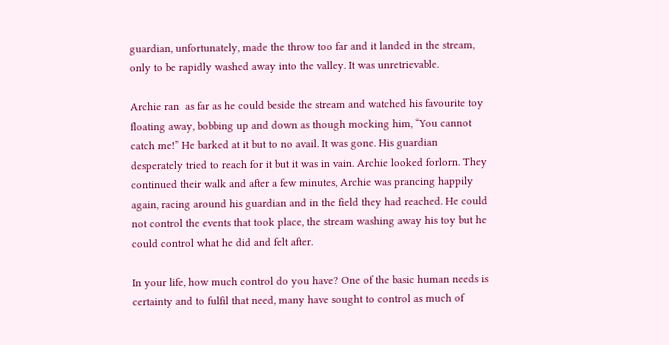guardian, unfortunately, made the throw too far and it landed in the stream, only to be rapidly washed away into the valley. It was unretrievable.

Archie ran  as far as he could beside the stream and watched his favourite toy floating away, bobbing up and down as though mocking him, “You cannot catch me!” He barked at it but to no avail. It was gone. His guardian desperately tried to reach for it but it was in vain. Archie looked forlorn. They continued their walk and after a few minutes, Archie was prancing happily again, racing around his guardian and in the field they had reached. He could not control the events that took place, the stream washing away his toy but he could control what he did and felt after.

In your life, how much control do you have? One of the basic human needs is certainty and to fulfil that need, many have sought to control as much of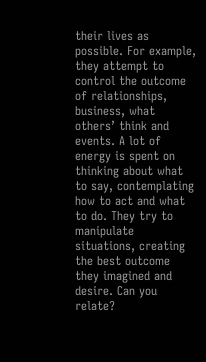their lives as possible. For example, they attempt to control the outcome of relationships, business, what others’ think and events. A lot of energy is spent on thinking about what to say, contemplating how to act and what to do. They try to manipulate situations, creating the best outcome they imagined and desire. Can you relate?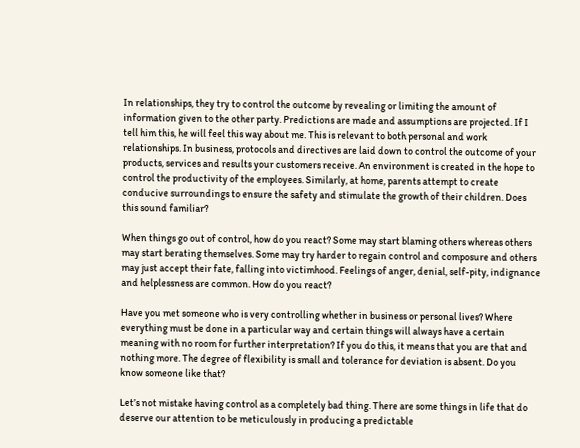In relationships, they try to control the outcome by revealing or limiting the amount of information given to the other party. Predictions are made and assumptions are projected. If I tell him this, he will feel this way about me. This is relevant to both personal and work relationships. In business, protocols and directives are laid down to control the outcome of your products, services and results your customers receive. An environment is created in the hope to control the productivity of the employees. Similarly, at home, parents attempt to create conducive surroundings to ensure the safety and stimulate the growth of their children. Does this sound familiar?

When things go out of control, how do you react? Some may start blaming others whereas others may start berating themselves. Some may try harder to regain control and composure and others may just accept their fate, falling into victimhood. Feelings of anger, denial, self-pity, indignance and helplessness are common. How do you react?

Have you met someone who is very controlling whether in business or personal lives? Where everything must be done in a particular way and certain things will always have a certain meaning with no room for further interpretation? If you do this, it means that you are that and nothing more. The degree of flexibility is small and tolerance for deviation is absent. Do you know someone like that?

Let’s not mistake having control as a completely bad thing. There are some things in life that do deserve our attention to be meticulously in producing a predictable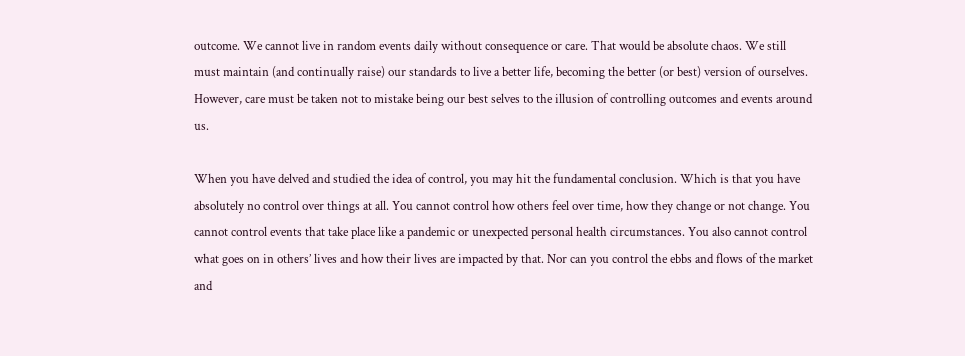outcome. We cannot live in random events daily without consequence or care. That would be absolute chaos. We still must maintain (and continually raise) our standards to live a better life, becoming the better (or best) version of ourselves. However, care must be taken not to mistake being our best selves to the illusion of controlling outcomes and events around us.

When you have delved and studied the idea of control, you may hit the fundamental conclusion. Which is that you have absolutely no control over things at all. You cannot control how others feel over time, how they change or not change. You cannot control events that take place like a pandemic or unexpected personal health circumstances. You also cannot control what goes on in others’ lives and how their lives are impacted by that. Nor can you control the ebbs and flows of the market and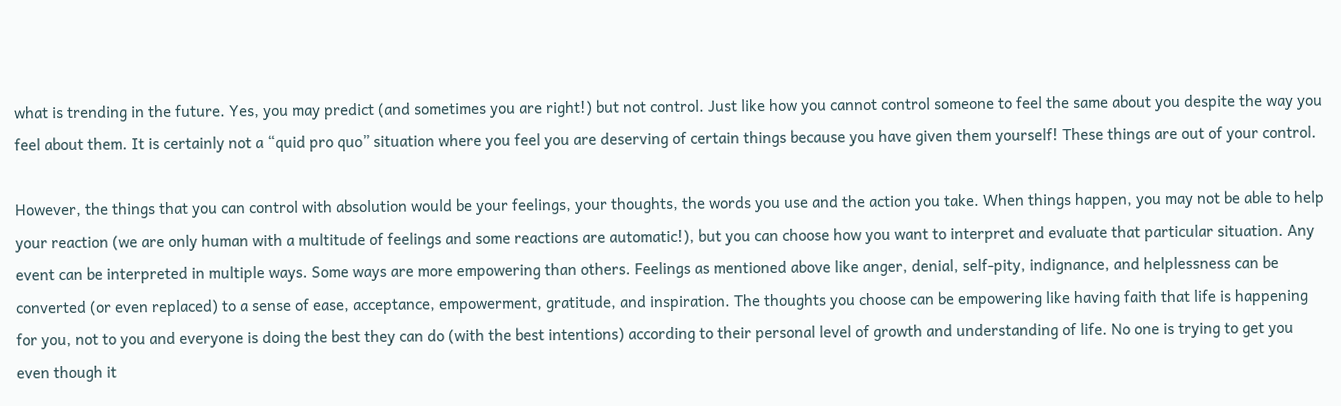what is trending in the future. Yes, you may predict (and sometimes you are right!) but not control. Just like how you cannot control someone to feel the same about you despite the way you feel about them. It is certainly not a “quid pro quo” situation where you feel you are deserving of certain things because you have given them yourself! These things are out of your control.

However, the things that you can control with absolution would be your feelings, your thoughts, the words you use and the action you take. When things happen, you may not be able to help your reaction (we are only human with a multitude of feelings and some reactions are automatic!), but you can choose how you want to interpret and evaluate that particular situation. Any event can be interpreted in multiple ways. Some ways are more empowering than others. Feelings as mentioned above like anger, denial, self-pity, indignance, and helplessness can be converted (or even replaced) to a sense of ease, acceptance, empowerment, gratitude, and inspiration. The thoughts you choose can be empowering like having faith that life is happening for you, not to you and everyone is doing the best they can do (with the best intentions) according to their personal level of growth and understanding of life. No one is trying to get you even though it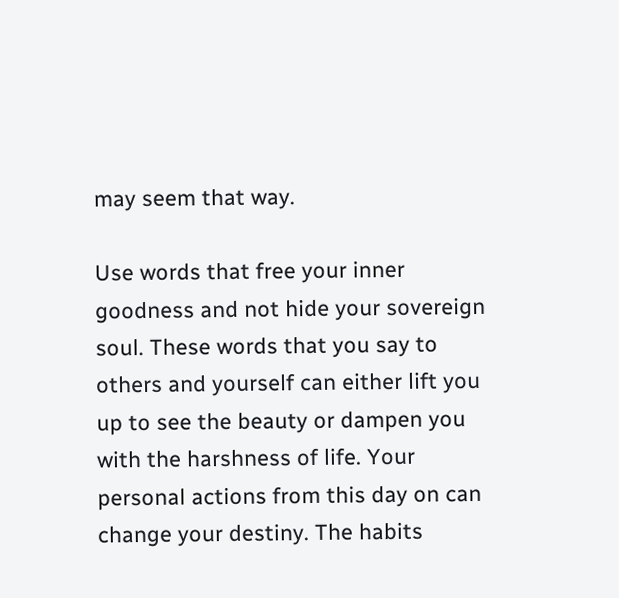may seem that way.

Use words that free your inner goodness and not hide your sovereign soul. These words that you say to others and yourself can either lift you up to see the beauty or dampen you with the harshness of life. Your personal actions from this day on can change your destiny. The habits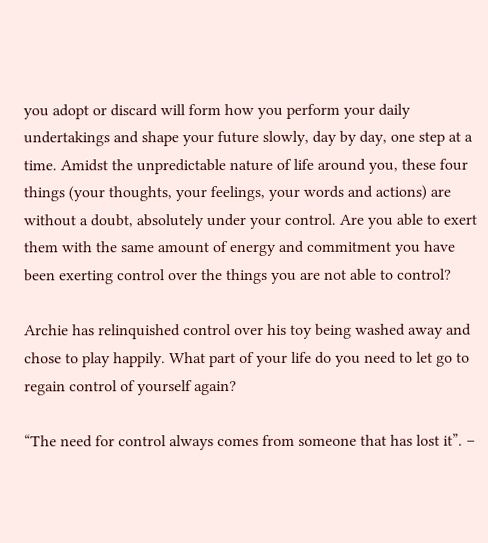you adopt or discard will form how you perform your daily undertakings and shape your future slowly, day by day, one step at a time. Amidst the unpredictable nature of life around you, these four things (your thoughts, your feelings, your words and actions) are without a doubt, absolutely under your control. Are you able to exert them with the same amount of energy and commitment you have been exerting control over the things you are not able to control?

Archie has relinquished control over his toy being washed away and chose to play happily. What part of your life do you need to let go to regain control of yourself again?

“The need for control always comes from someone that has lost it”. –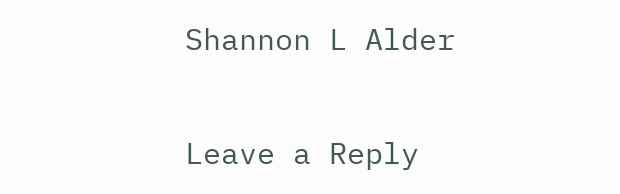Shannon L Alder

Leave a Reply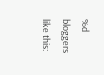%d bloggers like this: